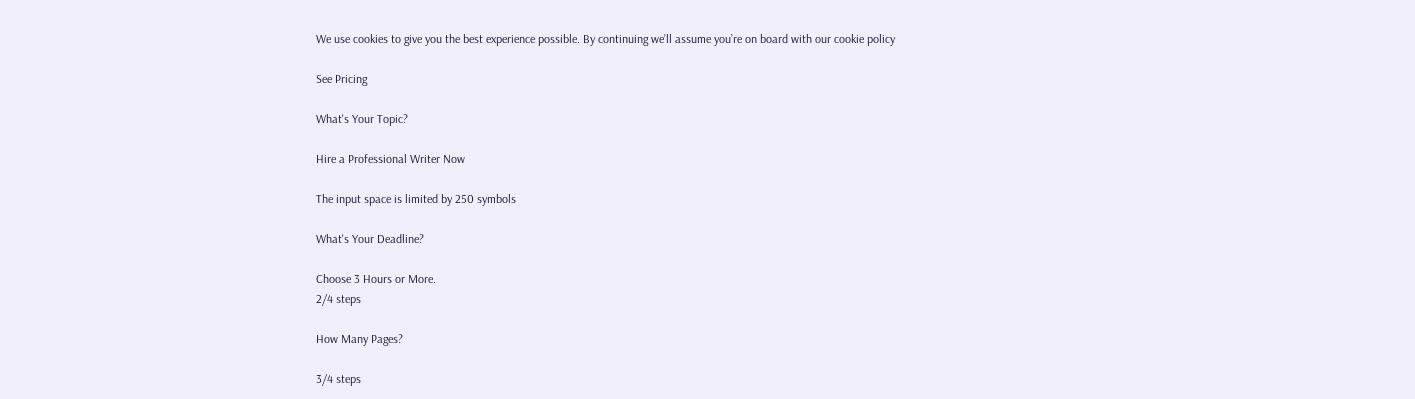We use cookies to give you the best experience possible. By continuing we’ll assume you’re on board with our cookie policy

See Pricing

What's Your Topic?

Hire a Professional Writer Now

The input space is limited by 250 symbols

What's Your Deadline?

Choose 3 Hours or More.
2/4 steps

How Many Pages?

3/4 steps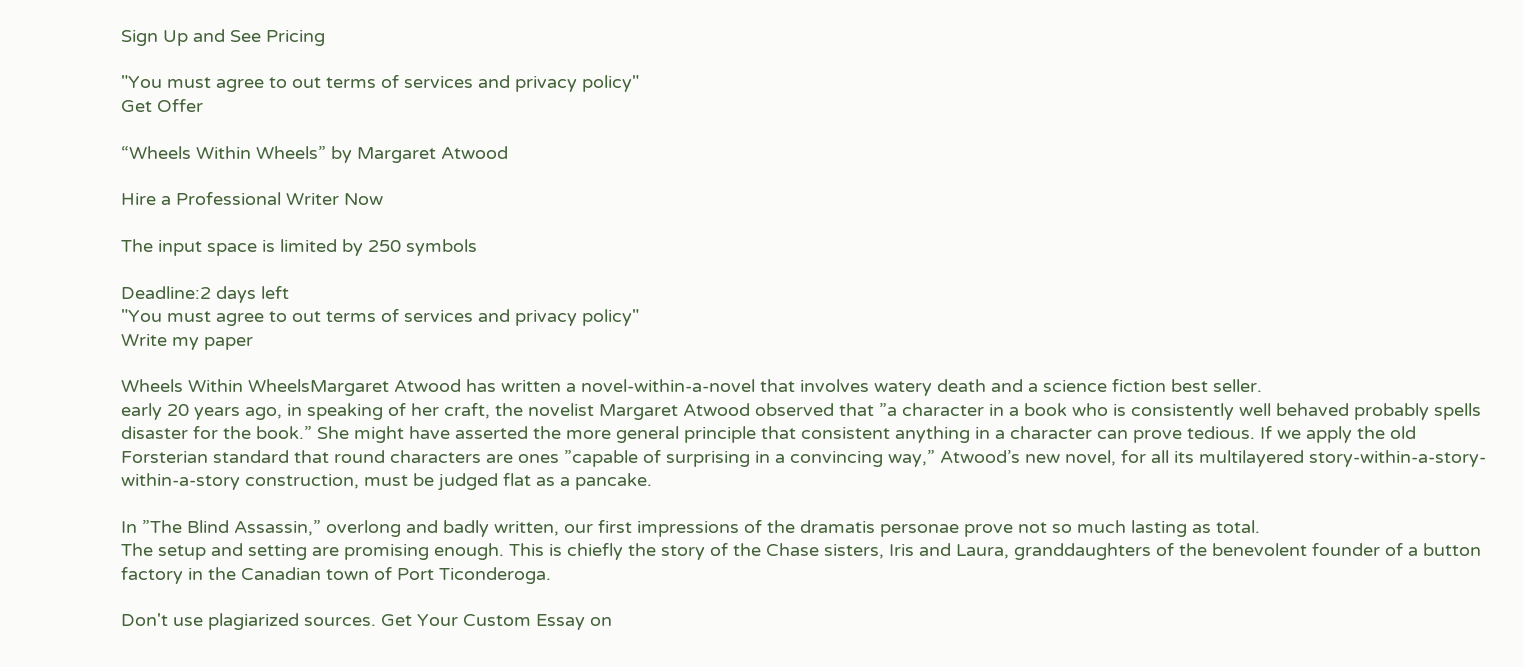Sign Up and See Pricing

"You must agree to out terms of services and privacy policy"
Get Offer

“Wheels Within Wheels” by Margaret Atwood

Hire a Professional Writer Now

The input space is limited by 250 symbols

Deadline:2 days left
"You must agree to out terms of services and privacy policy"
Write my paper

Wheels Within WheelsMargaret Atwood has written a novel-within-a-novel that involves watery death and a science fiction best seller.
early 20 years ago, in speaking of her craft, the novelist Margaret Atwood observed that ”a character in a book who is consistently well behaved probably spells disaster for the book.” She might have asserted the more general principle that consistent anything in a character can prove tedious. If we apply the old Forsterian standard that round characters are ones ”capable of surprising in a convincing way,” Atwood’s new novel, for all its multilayered story-within-a-story-within-a-story construction, must be judged flat as a pancake.

In ”The Blind Assassin,” overlong and badly written, our first impressions of the dramatis personae prove not so much lasting as total.
The setup and setting are promising enough. This is chiefly the story of the Chase sisters, Iris and Laura, granddaughters of the benevolent founder of a button factory in the Canadian town of Port Ticonderoga.

Don't use plagiarized sources. Get Your Custom Essay on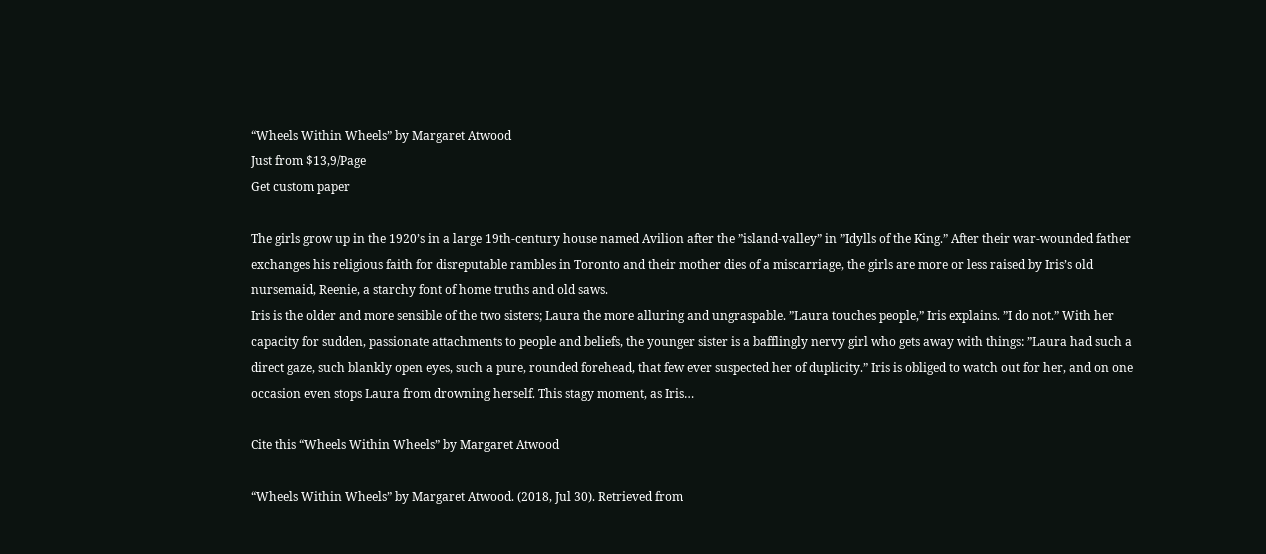“Wheels Within Wheels” by Margaret Atwood
Just from $13,9/Page
Get custom paper

The girls grow up in the 1920’s in a large 19th-century house named Avilion after the ”island-valley” in ”Idylls of the King.” After their war-wounded father exchanges his religious faith for disreputable rambles in Toronto and their mother dies of a miscarriage, the girls are more or less raised by Iris’s old nursemaid, Reenie, a starchy font of home truths and old saws.
Iris is the older and more sensible of the two sisters; Laura the more alluring and ungraspable. ”Laura touches people,” Iris explains. ”I do not.” With her capacity for sudden, passionate attachments to people and beliefs, the younger sister is a bafflingly nervy girl who gets away with things: ”Laura had such a direct gaze, such blankly open eyes, such a pure, rounded forehead, that few ever suspected her of duplicity.” Iris is obliged to watch out for her, and on one occasion even stops Laura from drowning herself. This stagy moment, as Iris…

Cite this “Wheels Within Wheels” by Margaret Atwood

“Wheels Within Wheels” by Margaret Atwood. (2018, Jul 30). Retrieved from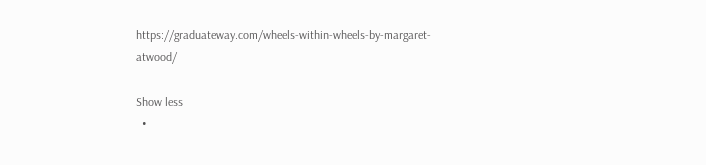https://graduateway.com/wheels-within-wheels-by-margaret-atwood/

Show less
  •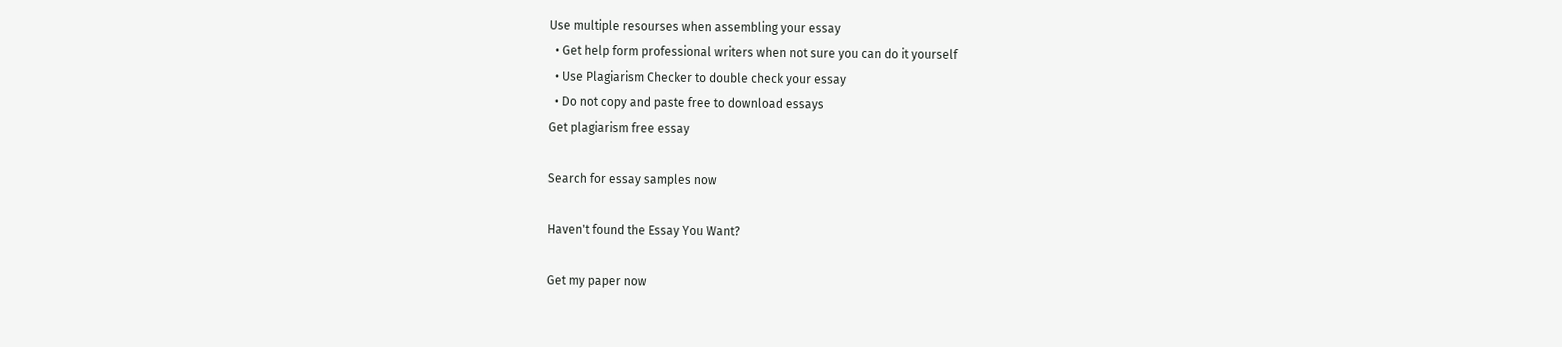Use multiple resourses when assembling your essay
  • Get help form professional writers when not sure you can do it yourself
  • Use Plagiarism Checker to double check your essay
  • Do not copy and paste free to download essays
Get plagiarism free essay

Search for essay samples now

Haven't found the Essay You Want?

Get my paper now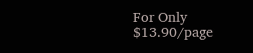For Only $13.90/page